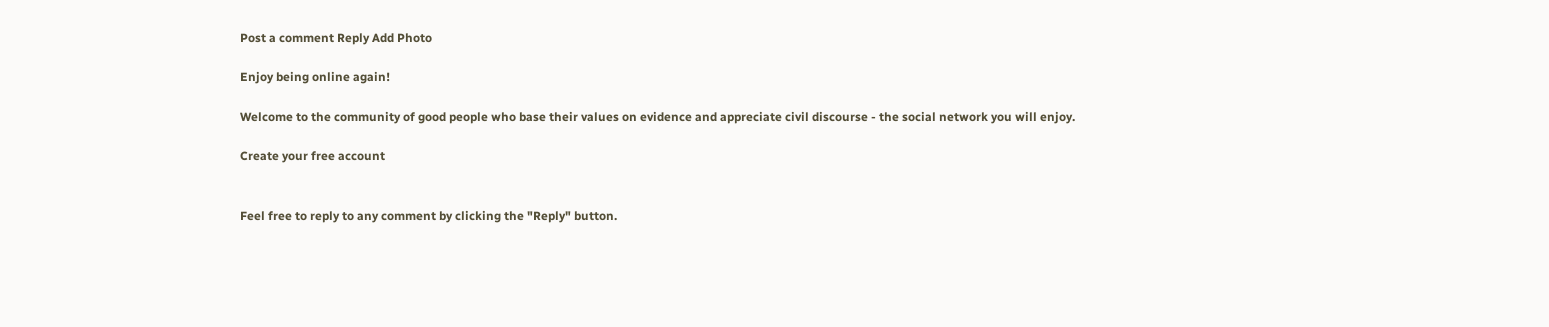Post a comment Reply Add Photo

Enjoy being online again!

Welcome to the community of good people who base their values on evidence and appreciate civil discourse - the social network you will enjoy.

Create your free account


Feel free to reply to any comment by clicking the "Reply" button.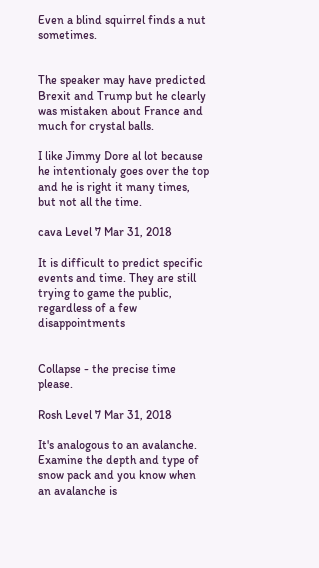Even a blind squirrel finds a nut sometimes.


The speaker may have predicted Brexit and Trump but he clearly was mistaken about France and much for crystal balls.

I like Jimmy Dore al lot because he intentionaly goes over the top and he is right it many times, but not all the time.

cava Level 7 Mar 31, 2018

It is difficult to predict specific events and time. They are still trying to game the public, regardless of a few disappointments


Collapse - the precise time please.

Rosh Level 7 Mar 31, 2018

It's analogous to an avalanche. Examine the depth and type of snow pack and you know when an avalanche is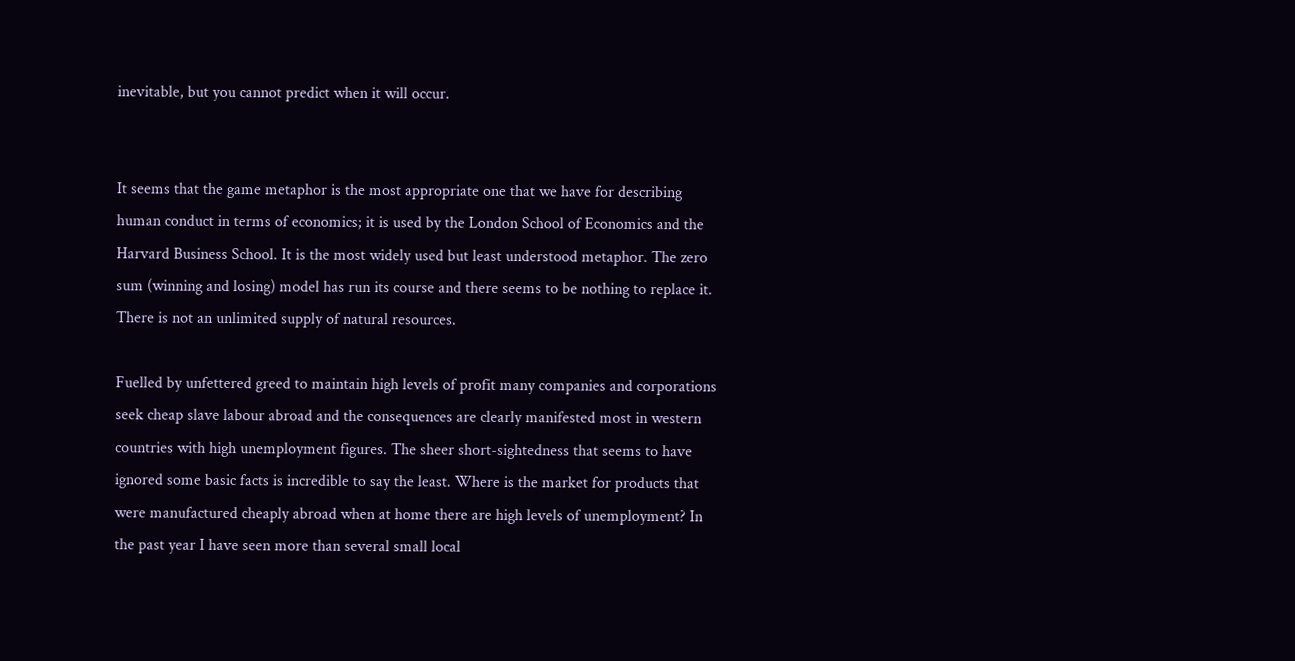inevitable, but you cannot predict when it will occur.


It seems that the game metaphor is the most appropriate one that we have for describing human conduct in terms of economics; it is used by the London School of Economics and the Harvard Business School. It is the most widely used but least understood metaphor. The zero sum (winning and losing) model has run its course and there seems to be nothing to replace it. There is not an unlimited supply of natural resources.

Fuelled by unfettered greed to maintain high levels of profit many companies and corporations seek cheap slave labour abroad and the consequences are clearly manifested most in western countries with high unemployment figures. The sheer short-sightedness that seems to have ignored some basic facts is incredible to say the least. Where is the market for products that were manufactured cheaply abroad when at home there are high levels of unemployment? In the past year I have seen more than several small local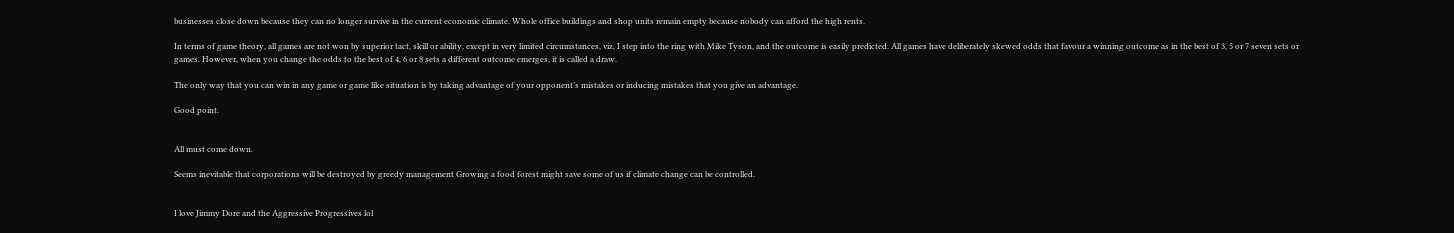businesses close down because they can no longer survive in the current economic climate. Whole office buildings and shop units remain empty because nobody can afford the high rents.

In terms of game theory, all games are not won by superior tact, skill or ability, except in very limited circumstances, viz, I step into the ring with Mike Tyson, and the outcome is easily predicted. All games have deliberately skewed odds that favour a winning outcome as in the best of 3, 5 or 7 seven sets or games. However, when you change the odds to the best of 4, 6 or 8 sets a different outcome emerges, it is called a draw.

The only way that you can win in any game or game like situation is by taking advantage of your opponent’s mistakes or inducing mistakes that you give an advantage.

Good point.


All must come down.

Seems inevitable that corporations will be destroyed by greedy management Growing a food forest might save some of us if climate change can be controlled.


I love Jimmy Dore and the Aggressive Progressives lol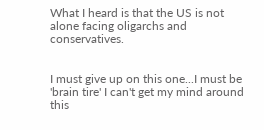What I heard is that the US is not alone facing oligarchs and conservatives.


I must give up on this one...I must be 'brain tire' I can't get my mind around this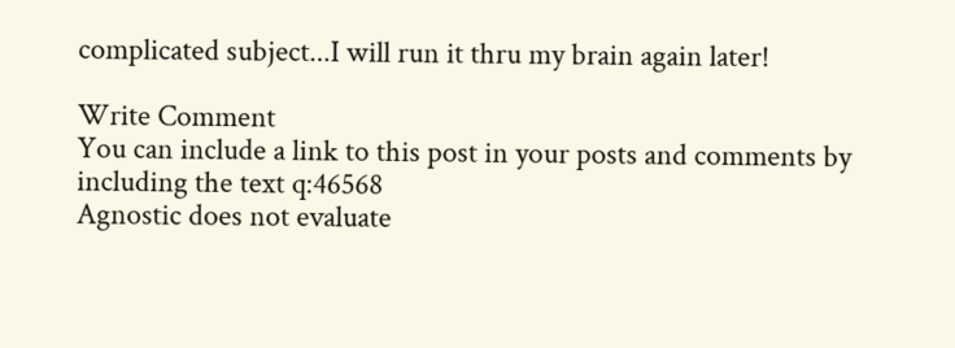complicated subject...I will run it thru my brain again later!

Write Comment
You can include a link to this post in your posts and comments by including the text q:46568
Agnostic does not evaluate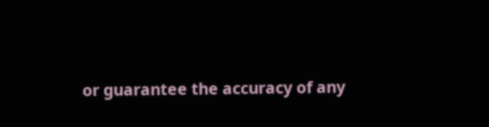or guarantee the accuracy of any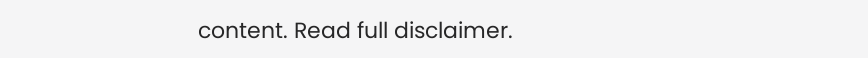content. Read full disclaimer.